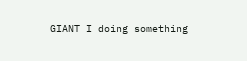GIANT I doing something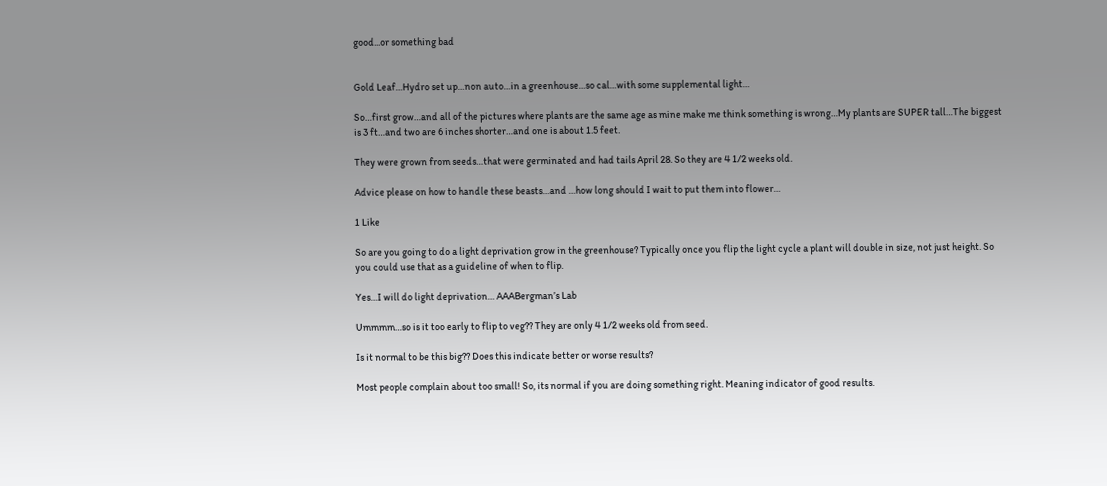good...or something bad


Gold Leaf…Hydro set up…non auto…in a greenhouse…so cal…with some supplemental light…

So…first grow…and all of the pictures where plants are the same age as mine make me think something is wrong…My plants are SUPER tall…The biggest is 3 ft…and two are 6 inches shorter…and one is about 1.5 feet.

They were grown from seeds…that were germinated and had tails April 28. So they are 4 1/2 weeks old.

Advice please on how to handle these beasts…and …how long should I wait to put them into flower…

1 Like

So are you going to do a light deprivation grow in the greenhouse? Typically once you flip the light cycle a plant will double in size, not just height. So you could use that as a guideline of when to flip.

Yes…I will do light deprivation… AAABergman’s Lab

Ummmm…so is it too early to flip to veg?? They are only 4 1/2 weeks old from seed.

Is it normal to be this big?? Does this indicate better or worse results?

Most people complain about too small! So, its normal if you are doing something right. Meaning indicator of good results.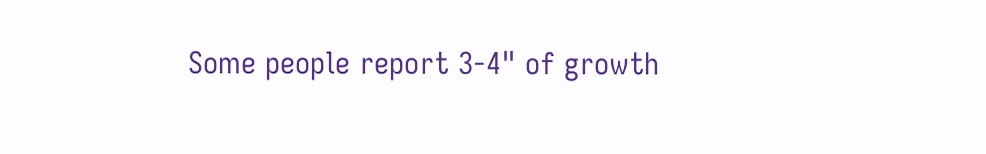Some people report 3-4" of growth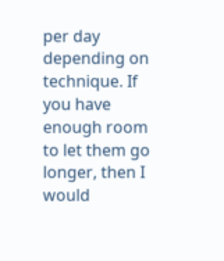per day depending on technique. If you have enough room to let them go longer, then I would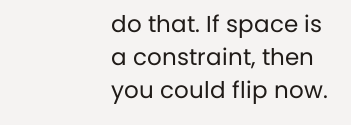do that. If space is a constraint, then you could flip now.